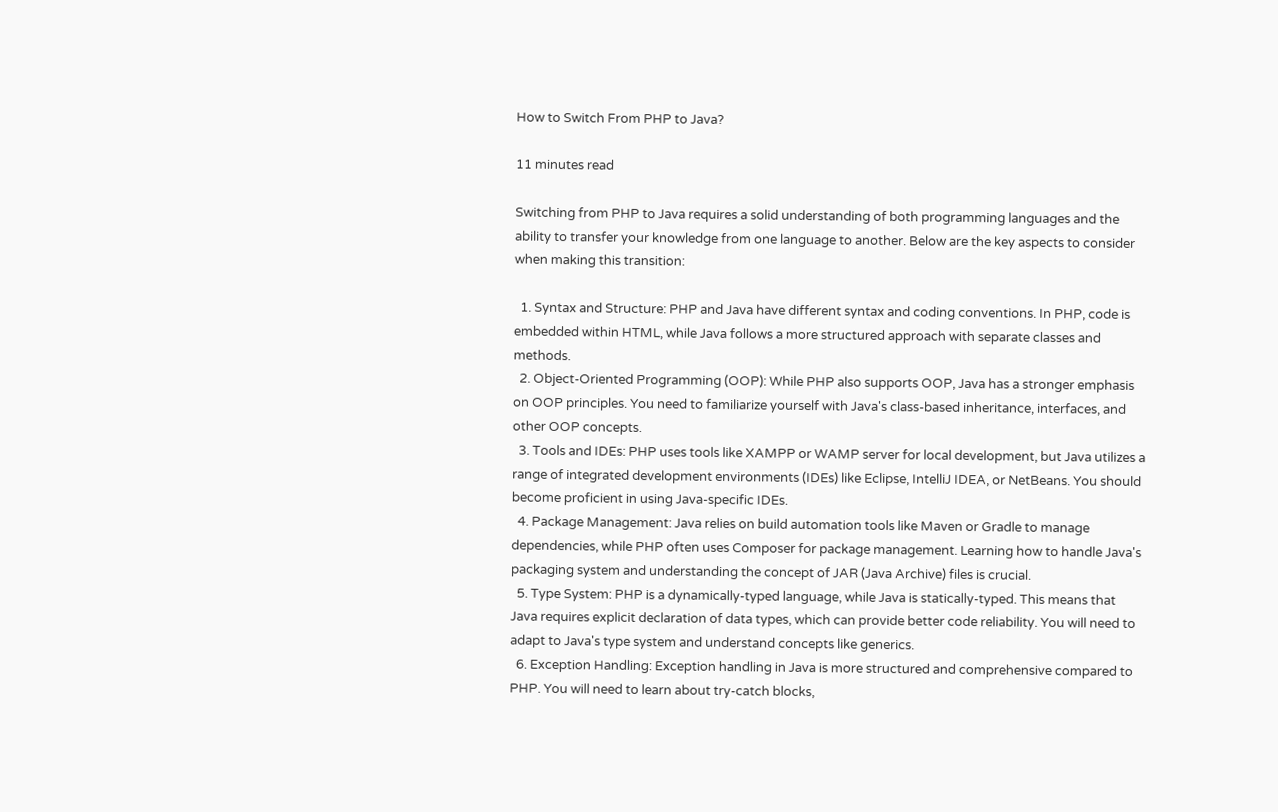How to Switch From PHP to Java?

11 minutes read

Switching from PHP to Java requires a solid understanding of both programming languages and the ability to transfer your knowledge from one language to another. Below are the key aspects to consider when making this transition:

  1. Syntax and Structure: PHP and Java have different syntax and coding conventions. In PHP, code is embedded within HTML, while Java follows a more structured approach with separate classes and methods.
  2. Object-Oriented Programming (OOP): While PHP also supports OOP, Java has a stronger emphasis on OOP principles. You need to familiarize yourself with Java's class-based inheritance, interfaces, and other OOP concepts.
  3. Tools and IDEs: PHP uses tools like XAMPP or WAMP server for local development, but Java utilizes a range of integrated development environments (IDEs) like Eclipse, IntelliJ IDEA, or NetBeans. You should become proficient in using Java-specific IDEs.
  4. Package Management: Java relies on build automation tools like Maven or Gradle to manage dependencies, while PHP often uses Composer for package management. Learning how to handle Java's packaging system and understanding the concept of JAR (Java Archive) files is crucial.
  5. Type System: PHP is a dynamically-typed language, while Java is statically-typed. This means that Java requires explicit declaration of data types, which can provide better code reliability. You will need to adapt to Java's type system and understand concepts like generics.
  6. Exception Handling: Exception handling in Java is more structured and comprehensive compared to PHP. You will need to learn about try-catch blocks,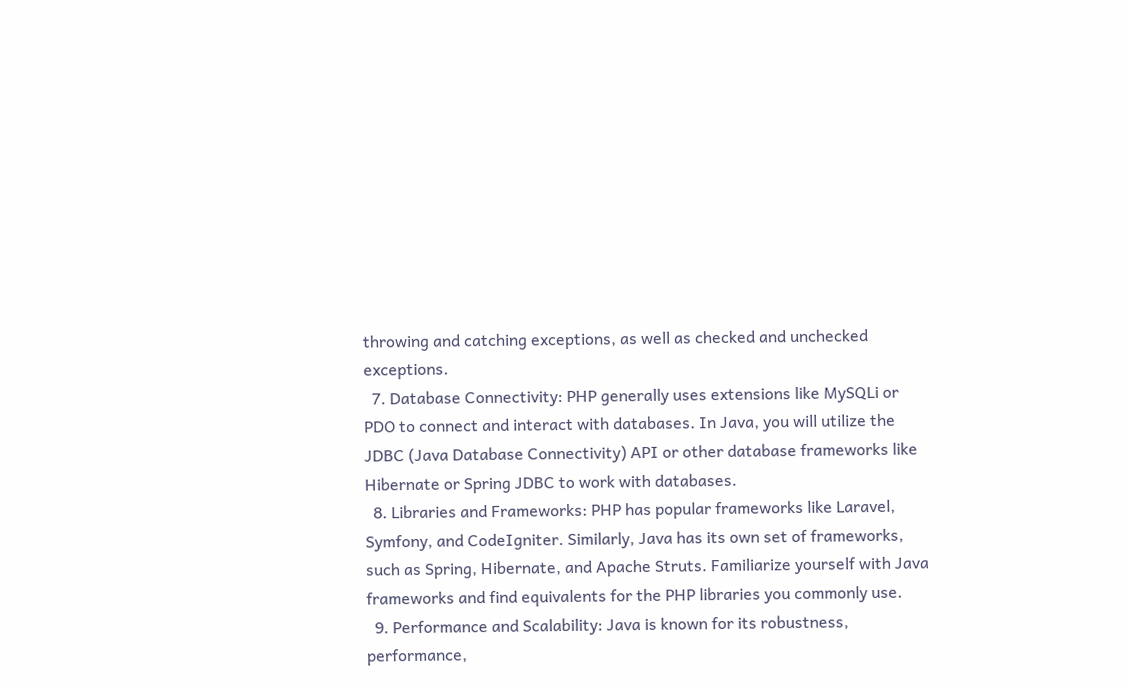throwing and catching exceptions, as well as checked and unchecked exceptions.
  7. Database Connectivity: PHP generally uses extensions like MySQLi or PDO to connect and interact with databases. In Java, you will utilize the JDBC (Java Database Connectivity) API or other database frameworks like Hibernate or Spring JDBC to work with databases.
  8. Libraries and Frameworks: PHP has popular frameworks like Laravel, Symfony, and CodeIgniter. Similarly, Java has its own set of frameworks, such as Spring, Hibernate, and Apache Struts. Familiarize yourself with Java frameworks and find equivalents for the PHP libraries you commonly use.
  9. Performance and Scalability: Java is known for its robustness, performance,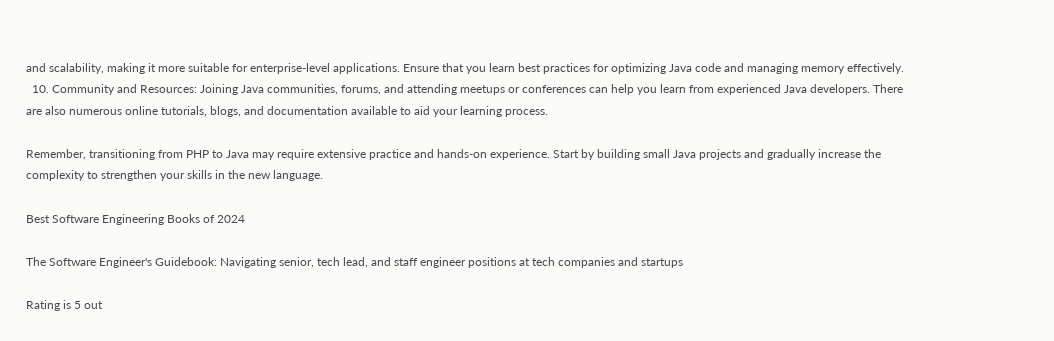and scalability, making it more suitable for enterprise-level applications. Ensure that you learn best practices for optimizing Java code and managing memory effectively.
  10. Community and Resources: Joining Java communities, forums, and attending meetups or conferences can help you learn from experienced Java developers. There are also numerous online tutorials, blogs, and documentation available to aid your learning process.

Remember, transitioning from PHP to Java may require extensive practice and hands-on experience. Start by building small Java projects and gradually increase the complexity to strengthen your skills in the new language.

Best Software Engineering Books of 2024

The Software Engineer's Guidebook: Navigating senior, tech lead, and staff engineer positions at tech companies and startups

Rating is 5 out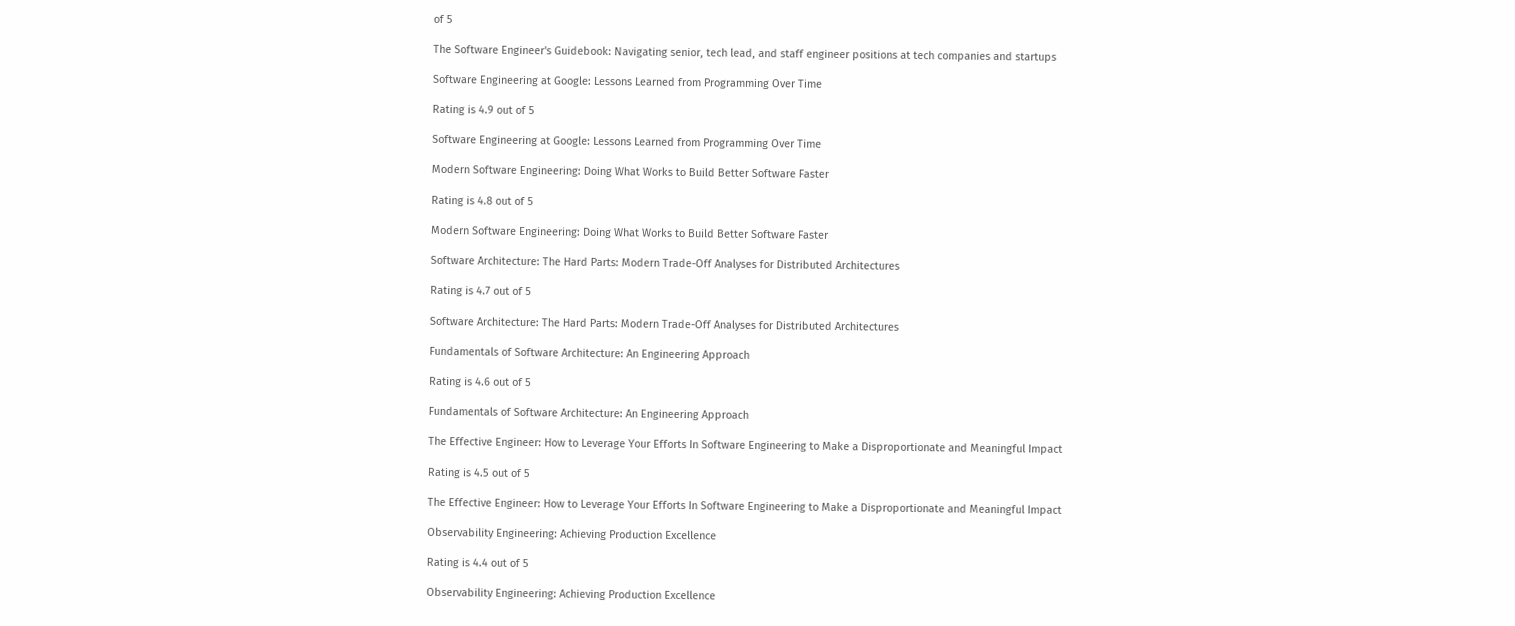of 5

The Software Engineer's Guidebook: Navigating senior, tech lead, and staff engineer positions at tech companies and startups

Software Engineering at Google: Lessons Learned from Programming Over Time

Rating is 4.9 out of 5

Software Engineering at Google: Lessons Learned from Programming Over Time

Modern Software Engineering: Doing What Works to Build Better Software Faster

Rating is 4.8 out of 5

Modern Software Engineering: Doing What Works to Build Better Software Faster

Software Architecture: The Hard Parts: Modern Trade-Off Analyses for Distributed Architectures

Rating is 4.7 out of 5

Software Architecture: The Hard Parts: Modern Trade-Off Analyses for Distributed Architectures

Fundamentals of Software Architecture: An Engineering Approach

Rating is 4.6 out of 5

Fundamentals of Software Architecture: An Engineering Approach

The Effective Engineer: How to Leverage Your Efforts In Software Engineering to Make a Disproportionate and Meaningful Impact

Rating is 4.5 out of 5

The Effective Engineer: How to Leverage Your Efforts In Software Engineering to Make a Disproportionate and Meaningful Impact

Observability Engineering: Achieving Production Excellence

Rating is 4.4 out of 5

Observability Engineering: Achieving Production Excellence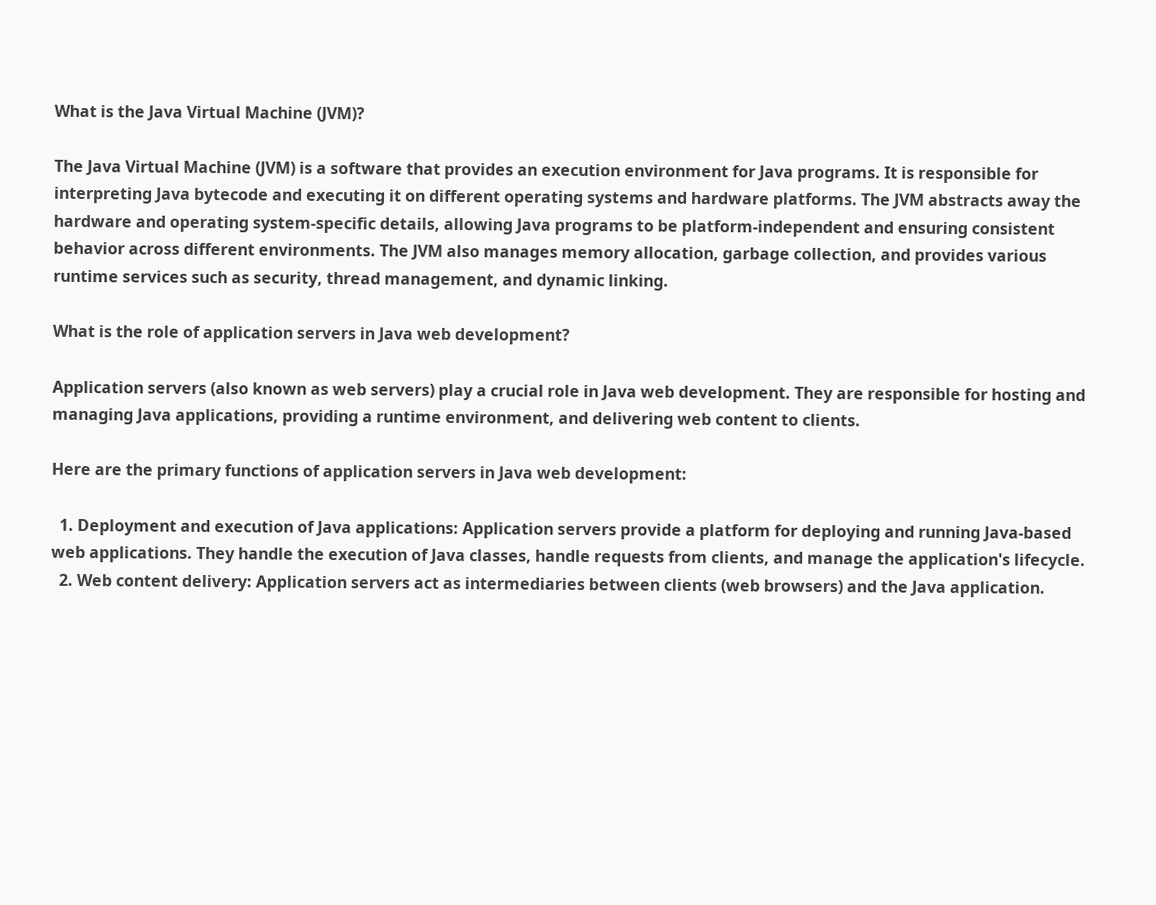What is the Java Virtual Machine (JVM)?

The Java Virtual Machine (JVM) is a software that provides an execution environment for Java programs. It is responsible for interpreting Java bytecode and executing it on different operating systems and hardware platforms. The JVM abstracts away the hardware and operating system-specific details, allowing Java programs to be platform-independent and ensuring consistent behavior across different environments. The JVM also manages memory allocation, garbage collection, and provides various runtime services such as security, thread management, and dynamic linking.

What is the role of application servers in Java web development?

Application servers (also known as web servers) play a crucial role in Java web development. They are responsible for hosting and managing Java applications, providing a runtime environment, and delivering web content to clients.

Here are the primary functions of application servers in Java web development:

  1. Deployment and execution of Java applications: Application servers provide a platform for deploying and running Java-based web applications. They handle the execution of Java classes, handle requests from clients, and manage the application's lifecycle.
  2. Web content delivery: Application servers act as intermediaries between clients (web browsers) and the Java application.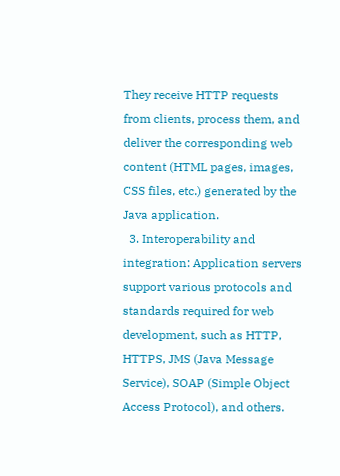They receive HTTP requests from clients, process them, and deliver the corresponding web content (HTML pages, images, CSS files, etc.) generated by the Java application.
  3. Interoperability and integration: Application servers support various protocols and standards required for web development, such as HTTP, HTTPS, JMS (Java Message Service), SOAP (Simple Object Access Protocol), and others.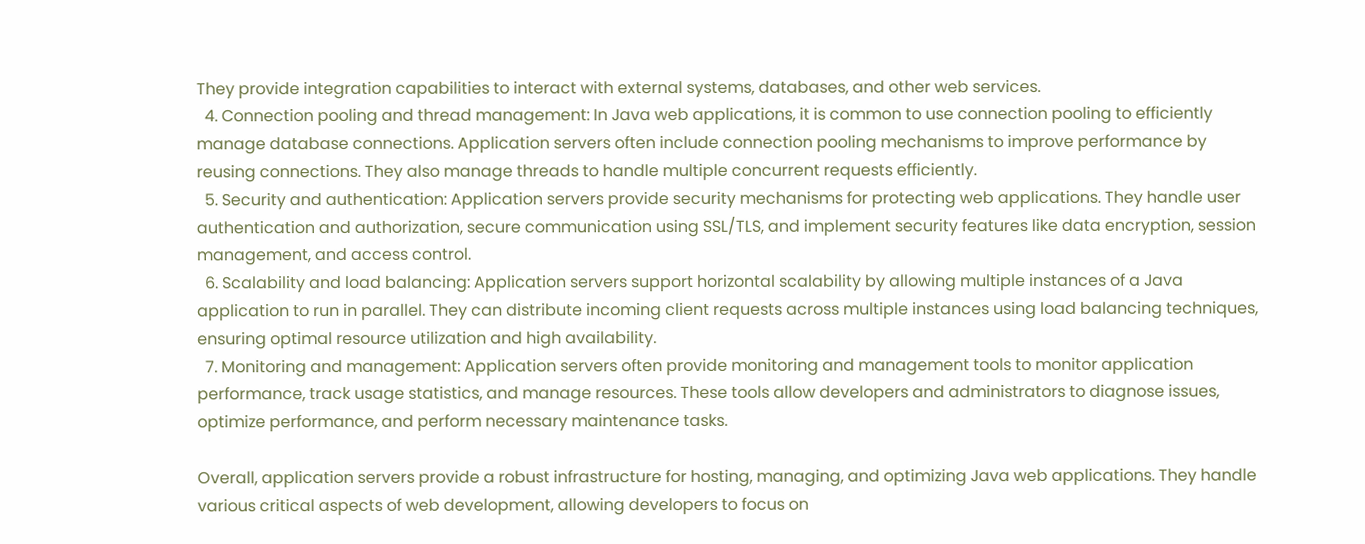They provide integration capabilities to interact with external systems, databases, and other web services.
  4. Connection pooling and thread management: In Java web applications, it is common to use connection pooling to efficiently manage database connections. Application servers often include connection pooling mechanisms to improve performance by reusing connections. They also manage threads to handle multiple concurrent requests efficiently.
  5. Security and authentication: Application servers provide security mechanisms for protecting web applications. They handle user authentication and authorization, secure communication using SSL/TLS, and implement security features like data encryption, session management, and access control.
  6. Scalability and load balancing: Application servers support horizontal scalability by allowing multiple instances of a Java application to run in parallel. They can distribute incoming client requests across multiple instances using load balancing techniques, ensuring optimal resource utilization and high availability.
  7. Monitoring and management: Application servers often provide monitoring and management tools to monitor application performance, track usage statistics, and manage resources. These tools allow developers and administrators to diagnose issues, optimize performance, and perform necessary maintenance tasks.

Overall, application servers provide a robust infrastructure for hosting, managing, and optimizing Java web applications. They handle various critical aspects of web development, allowing developers to focus on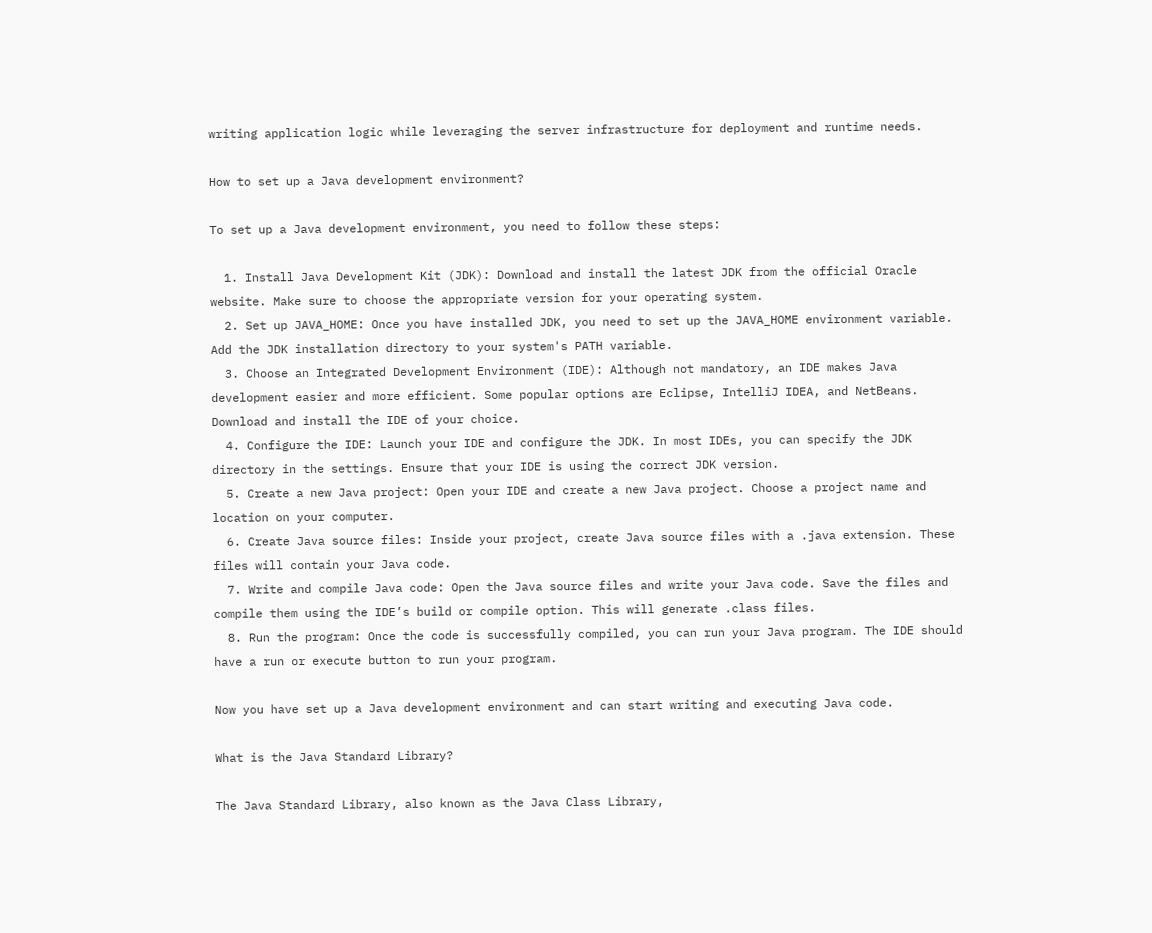writing application logic while leveraging the server infrastructure for deployment and runtime needs.

How to set up a Java development environment?

To set up a Java development environment, you need to follow these steps:

  1. Install Java Development Kit (JDK): Download and install the latest JDK from the official Oracle website. Make sure to choose the appropriate version for your operating system.
  2. Set up JAVA_HOME: Once you have installed JDK, you need to set up the JAVA_HOME environment variable. Add the JDK installation directory to your system's PATH variable.
  3. Choose an Integrated Development Environment (IDE): Although not mandatory, an IDE makes Java development easier and more efficient. Some popular options are Eclipse, IntelliJ IDEA, and NetBeans. Download and install the IDE of your choice.
  4. Configure the IDE: Launch your IDE and configure the JDK. In most IDEs, you can specify the JDK directory in the settings. Ensure that your IDE is using the correct JDK version.
  5. Create a new Java project: Open your IDE and create a new Java project. Choose a project name and location on your computer.
  6. Create Java source files: Inside your project, create Java source files with a .java extension. These files will contain your Java code.
  7. Write and compile Java code: Open the Java source files and write your Java code. Save the files and compile them using the IDE’s build or compile option. This will generate .class files.
  8. Run the program: Once the code is successfully compiled, you can run your Java program. The IDE should have a run or execute button to run your program.

Now you have set up a Java development environment and can start writing and executing Java code.

What is the Java Standard Library?

The Java Standard Library, also known as the Java Class Library,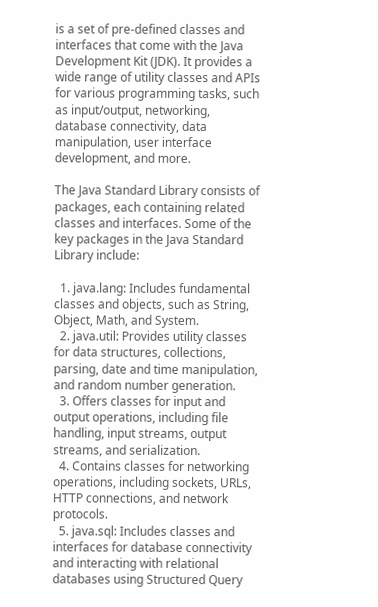is a set of pre-defined classes and interfaces that come with the Java Development Kit (JDK). It provides a wide range of utility classes and APIs for various programming tasks, such as input/output, networking, database connectivity, data manipulation, user interface development, and more.

The Java Standard Library consists of packages, each containing related classes and interfaces. Some of the key packages in the Java Standard Library include:

  1. java.lang: Includes fundamental classes and objects, such as String, Object, Math, and System.
  2. java.util: Provides utility classes for data structures, collections, parsing, date and time manipulation, and random number generation.
  3. Offers classes for input and output operations, including file handling, input streams, output streams, and serialization.
  4. Contains classes for networking operations, including sockets, URLs, HTTP connections, and network protocols.
  5. java.sql: Includes classes and interfaces for database connectivity and interacting with relational databases using Structured Query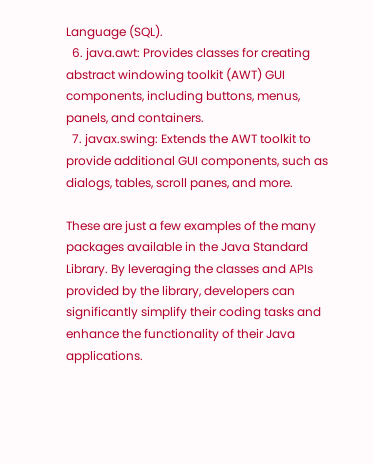Language (SQL).
  6. java.awt: Provides classes for creating abstract windowing toolkit (AWT) GUI components, including buttons, menus, panels, and containers.
  7. javax.swing: Extends the AWT toolkit to provide additional GUI components, such as dialogs, tables, scroll panes, and more.

These are just a few examples of the many packages available in the Java Standard Library. By leveraging the classes and APIs provided by the library, developers can significantly simplify their coding tasks and enhance the functionality of their Java applications.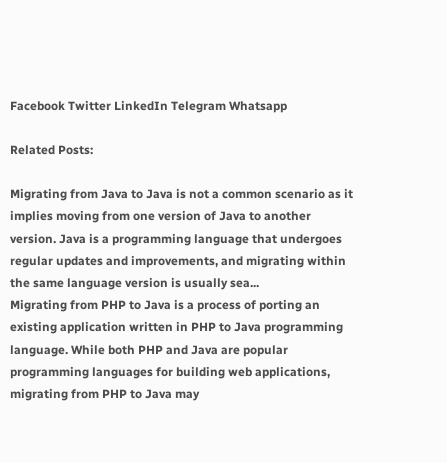Facebook Twitter LinkedIn Telegram Whatsapp

Related Posts:

Migrating from Java to Java is not a common scenario as it implies moving from one version of Java to another version. Java is a programming language that undergoes regular updates and improvements, and migrating within the same language version is usually sea...
Migrating from PHP to Java is a process of porting an existing application written in PHP to Java programming language. While both PHP and Java are popular programming languages for building web applications, migrating from PHP to Java may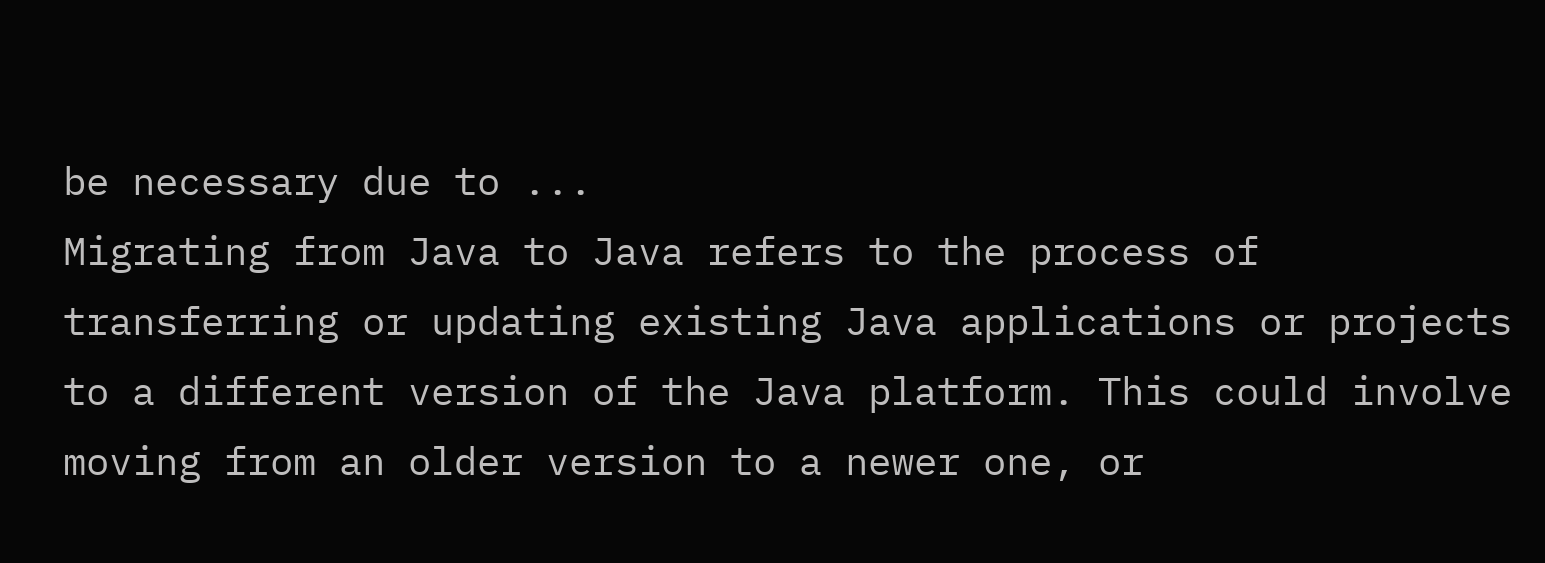be necessary due to ...
Migrating from Java to Java refers to the process of transferring or updating existing Java applications or projects to a different version of the Java platform. This could involve moving from an older version to a newer one, or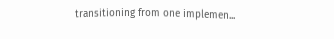transitioning from one implemen...